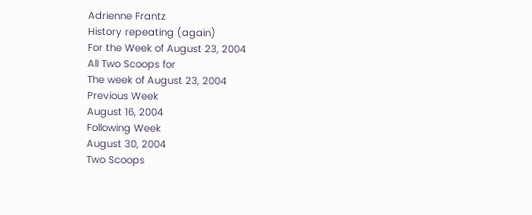Adrienne Frantz
History repeating (again)
For the Week of August 23, 2004
All Two Scoops for
The week of August 23, 2004
Previous Week
August 16, 2004
Following Week
August 30, 2004
Two Scoops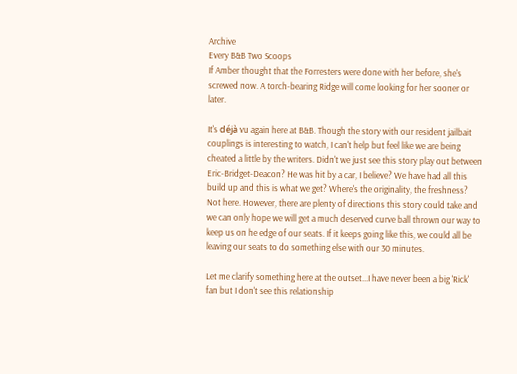Archive
Every B&B Two Scoops
If Amber thought that the Forresters were done with her before, she's screwed now. A torch-bearing Ridge will come looking for her sooner or later.

It's déjà vu again here at B&B. Though the story with our resident jailbait couplings is interesting to watch, I can't help but feel like we are being cheated a little by the writers. Didn't we just see this story play out between Eric-Bridget-Deacon? He was hit by a car, I believe? We have had all this build up and this is what we get? Where's the originality, the freshness? Not here. However, there are plenty of directions this story could take and we can only hope we will get a much deserved curve ball thrown our way to keep us on he edge of our seats. If it keeps going like this, we could all be leaving our seats to do something else with our 30 minutes.

Let me clarify something here at the outset...I have never been a big 'Rick' fan but I don't see this relationship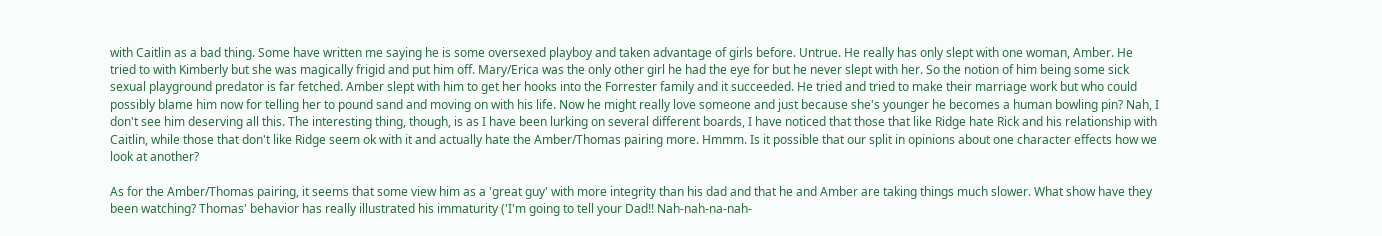with Caitlin as a bad thing. Some have written me saying he is some oversexed playboy and taken advantage of girls before. Untrue. He really has only slept with one woman, Amber. He tried to with Kimberly but she was magically frigid and put him off. Mary/Erica was the only other girl he had the eye for but he never slept with her. So the notion of him being some sick sexual playground predator is far fetched. Amber slept with him to get her hooks into the Forrester family and it succeeded. He tried and tried to make their marriage work but who could possibly blame him now for telling her to pound sand and moving on with his life. Now he might really love someone and just because she's younger he becomes a human bowling pin? Nah, I don't see him deserving all this. The interesting thing, though, is as I have been lurking on several different boards, I have noticed that those that like Ridge hate Rick and his relationship with Caitlin, while those that don't like Ridge seem ok with it and actually hate the Amber/Thomas pairing more. Hmmm. Is it possible that our split in opinions about one character effects how we look at another?

As for the Amber/Thomas pairing, it seems that some view him as a 'great guy' with more integrity than his dad and that he and Amber are taking things much slower. What show have they been watching? Thomas' behavior has really illustrated his immaturity ('I'm going to tell your Dad!! Nah-nah-na-nah-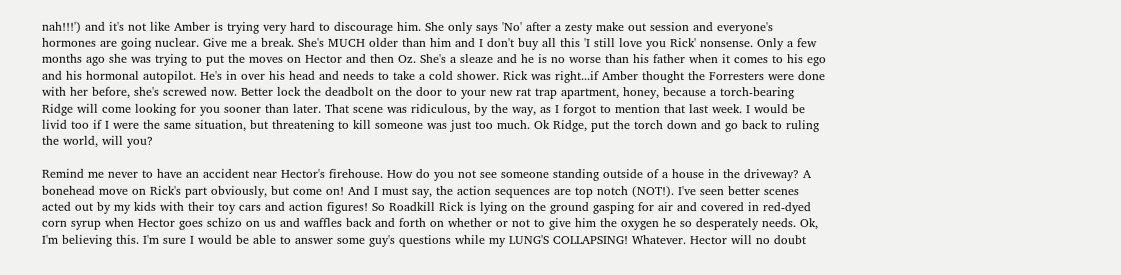nah!!!') and it's not like Amber is trying very hard to discourage him. She only says 'No' after a zesty make out session and everyone's hormones are going nuclear. Give me a break. She's MUCH older than him and I don't buy all this 'I still love you Rick' nonsense. Only a few months ago she was trying to put the moves on Hector and then Oz. She's a sleaze and he is no worse than his father when it comes to his ego and his hormonal autopilot. He's in over his head and needs to take a cold shower. Rick was right...if Amber thought the Forresters were done with her before, she's screwed now. Better lock the deadbolt on the door to your new rat trap apartment, honey, because a torch-bearing Ridge will come looking for you sooner than later. That scene was ridiculous, by the way, as I forgot to mention that last week. I would be livid too if I were the same situation, but threatening to kill someone was just too much. Ok Ridge, put the torch down and go back to ruling the world, will you?

Remind me never to have an accident near Hector's firehouse. How do you not see someone standing outside of a house in the driveway? A bonehead move on Rick's part obviously, but come on! And I must say, the action sequences are top notch (NOT!). I've seen better scenes acted out by my kids with their toy cars and action figures! So Roadkill Rick is lying on the ground gasping for air and covered in red-dyed corn syrup when Hector goes schizo on us and waffles back and forth on whether or not to give him the oxygen he so desperately needs. Ok, I'm believing this. I'm sure I would be able to answer some guy's questions while my LUNG'S COLLAPSING! Whatever. Hector will no doubt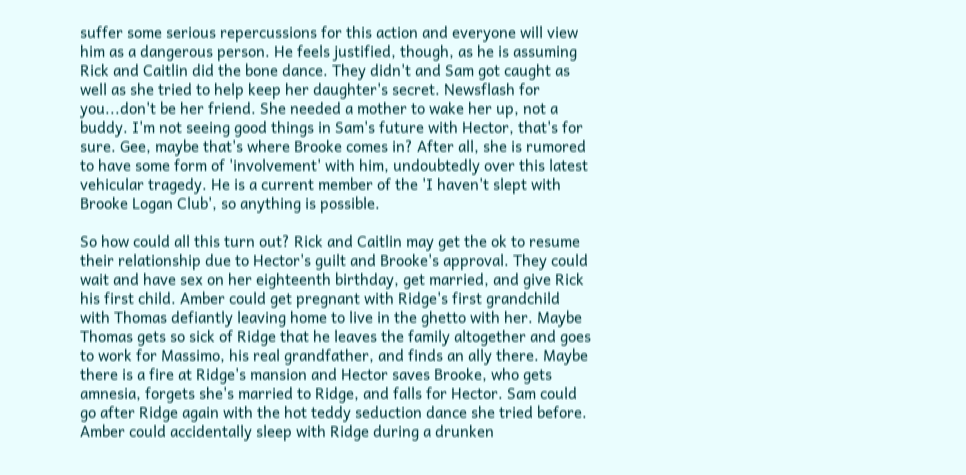suffer some serious repercussions for this action and everyone will view him as a dangerous person. He feels justified, though, as he is assuming Rick and Caitlin did the bone dance. They didn't and Sam got caught as well as she tried to help keep her daughter's secret. Newsflash for you...don't be her friend. She needed a mother to wake her up, not a buddy. I'm not seeing good things in Sam's future with Hector, that's for sure. Gee, maybe that's where Brooke comes in? After all, she is rumored to have some form of 'involvement' with him, undoubtedly over this latest vehicular tragedy. He is a current member of the 'I haven't slept with Brooke Logan Club', so anything is possible.

So how could all this turn out? Rick and Caitlin may get the ok to resume their relationship due to Hector's guilt and Brooke's approval. They could wait and have sex on her eighteenth birthday, get married, and give Rick his first child. Amber could get pregnant with Ridge's first grandchild with Thomas defiantly leaving home to live in the ghetto with her. Maybe Thomas gets so sick of Ridge that he leaves the family altogether and goes to work for Massimo, his real grandfather, and finds an ally there. Maybe there is a fire at Ridge's mansion and Hector saves Brooke, who gets amnesia, forgets she's married to Ridge, and falls for Hector. Sam could go after Ridge again with the hot teddy seduction dance she tried before. Amber could accidentally sleep with Ridge during a drunken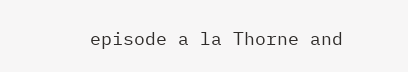episode a la Thorne and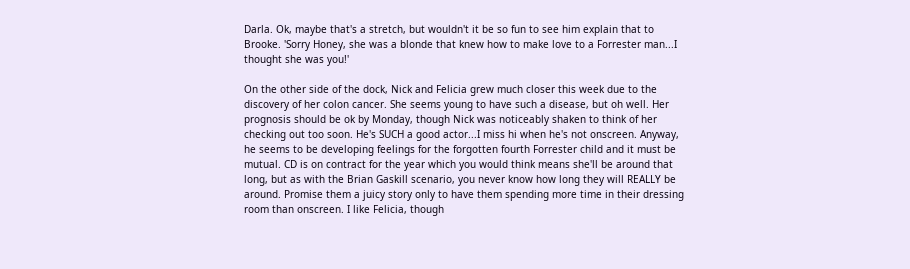Darla. Ok, maybe that's a stretch, but wouldn't it be so fun to see him explain that to Brooke. 'Sorry Honey, she was a blonde that knew how to make love to a Forrester man...I thought she was you!'

On the other side of the dock, Nick and Felicia grew much closer this week due to the discovery of her colon cancer. She seems young to have such a disease, but oh well. Her prognosis should be ok by Monday, though Nick was noticeably shaken to think of her checking out too soon. He's SUCH a good actor...I miss hi when he's not onscreen. Anyway, he seems to be developing feelings for the forgotten fourth Forrester child and it must be mutual. CD is on contract for the year which you would think means she'll be around that long, but as with the Brian Gaskill scenario, you never know how long they will REALLY be around. Promise them a juicy story only to have them spending more time in their dressing room than onscreen. I like Felicia, though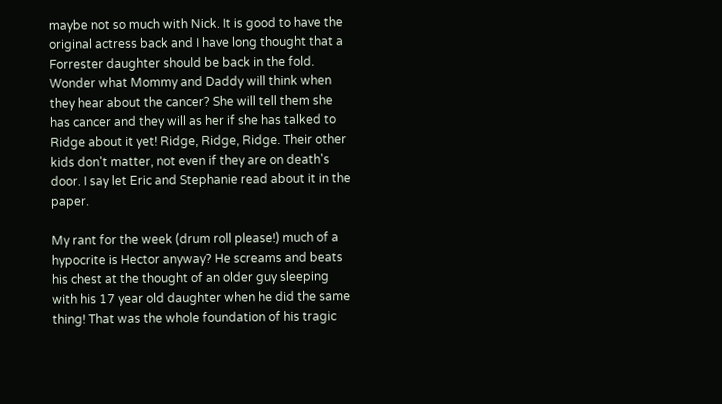maybe not so much with Nick. It is good to have the original actress back and I have long thought that a Forrester daughter should be back in the fold. Wonder what Mommy and Daddy will think when they hear about the cancer? She will tell them she has cancer and they will as her if she has talked to Ridge about it yet! Ridge, Ridge, Ridge. Their other kids don't matter, not even if they are on death's door. I say let Eric and Stephanie read about it in the paper.

My rant for the week (drum roll please!) much of a hypocrite is Hector anyway? He screams and beats his chest at the thought of an older guy sleeping with his 17 year old daughter when he did the same thing! That was the whole foundation of his tragic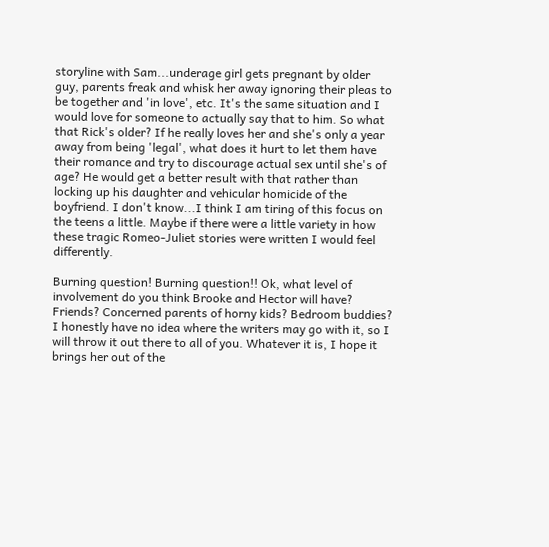storyline with Sam...underage girl gets pregnant by older guy, parents freak and whisk her away ignoring their pleas to be together and 'in love', etc. It's the same situation and I would love for someone to actually say that to him. So what that Rick's older? If he really loves her and she's only a year away from being 'legal', what does it hurt to let them have their romance and try to discourage actual sex until she's of age? He would get a better result with that rather than locking up his daughter and vehicular homicide of the boyfriend. I don't know...I think I am tiring of this focus on the teens a little. Maybe if there were a little variety in how these tragic Romeo-Juliet stories were written I would feel differently.

Burning question! Burning question!! Ok, what level of involvement do you think Brooke and Hector will have? Friends? Concerned parents of horny kids? Bedroom buddies? I honestly have no idea where the writers may go with it, so I will throw it out there to all of you. Whatever it is, I hope it brings her out of the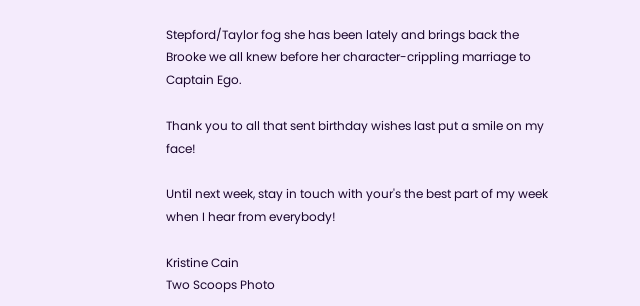Stepford/Taylor fog she has been lately and brings back the Brooke we all knew before her character-crippling marriage to Captain Ego.

Thank you to all that sent birthday wishes last put a smile on my face!

Until next week, stay in touch with your's the best part of my week when I hear from everybody!

Kristine Cain
Two Scoops Photo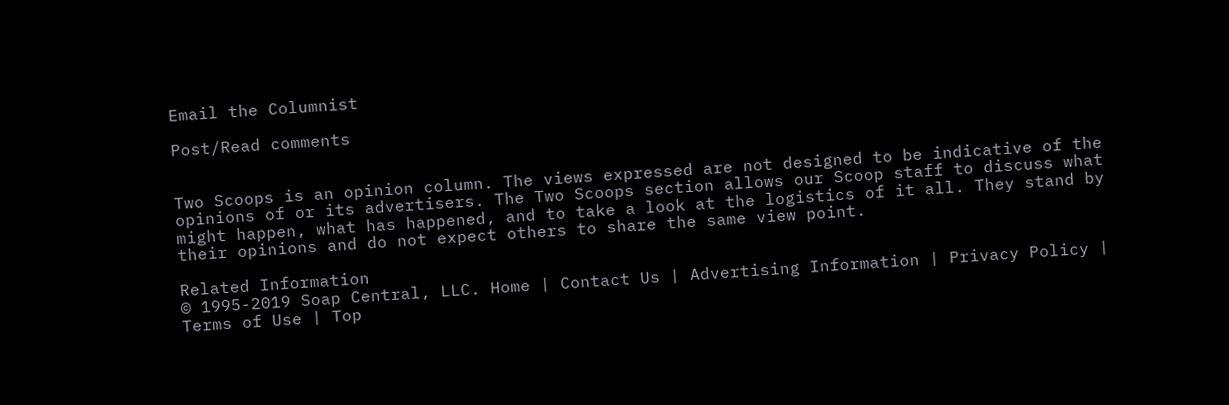Email the Columnist

Post/Read comments


Two Scoops is an opinion column. The views expressed are not designed to be indicative of the opinions of or its advertisers. The Two Scoops section allows our Scoop staff to discuss what might happen, what has happened, and to take a look at the logistics of it all. They stand by their opinions and do not expect others to share the same view point.

Related Information
© 1995-2019 Soap Central, LLC. Home | Contact Us | Advertising Information | Privacy Policy | Terms of Use | Top